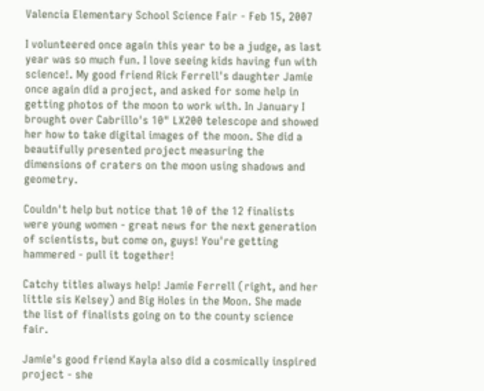Valencia Elementary School Science Fair - Feb 15, 2007

I volunteered once again this year to be a judge, as last year was so much fun. I love seeing kids having fun with science!. My good friend Rick Ferrell's daughter Jamie once again did a project, and asked for some help in getting photos of the moon to work with. In January I brought over Cabrillo's 10" LX200 telescope and showed her how to take digital images of the moon. She did a beautifully presented project measuring the dimensions of craters on the moon using shadows and geometry.

Couldn't help but notice that 10 of the 12 finalists were young women - great news for the next generation of scientists, but come on, guys! You're getting hammered - pull it together!

Catchy titles always help! Jamie Ferrell (right, and her little sis Kelsey) and Big Holes in the Moon. She made the list of finalists going on to the county science fair.

Jamie's good friend Kayla also did a cosmically inspired project - she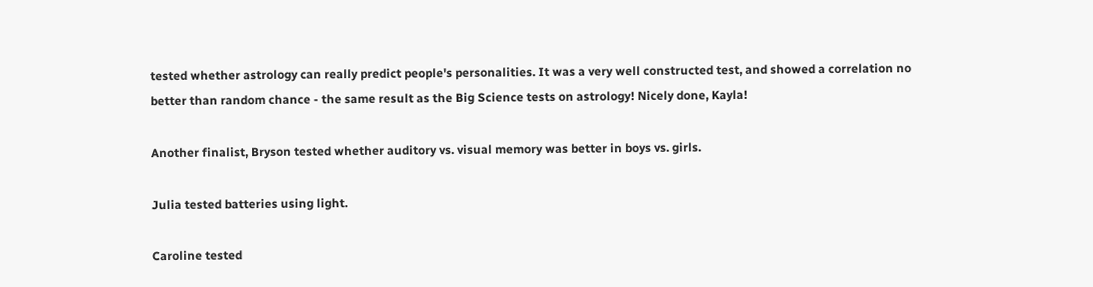tested whether astrology can really predict people's personalities. It was a very well constructed test, and showed a correlation no better than random chance - the same result as the Big Science tests on astrology! Nicely done, Kayla!

Another finalist, Bryson tested whether auditory vs. visual memory was better in boys vs. girls.

Julia tested batteries using light.

Caroline tested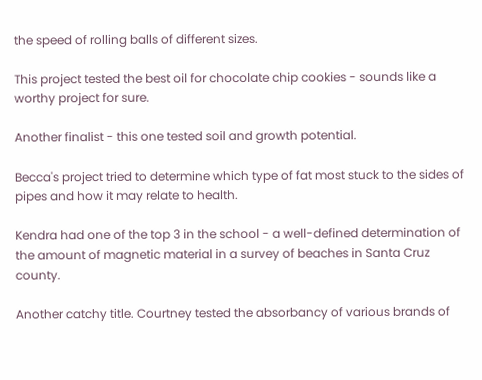the speed of rolling balls of different sizes.

This project tested the best oil for chocolate chip cookies - sounds like a worthy project for sure.

Another finalist - this one tested soil and growth potential.

Becca's project tried to determine which type of fat most stuck to the sides of pipes and how it may relate to health.

Kendra had one of the top 3 in the school - a well-defined determination of the amount of magnetic material in a survey of beaches in Santa Cruz county.

Another catchy title. Courtney tested the absorbancy of various brands of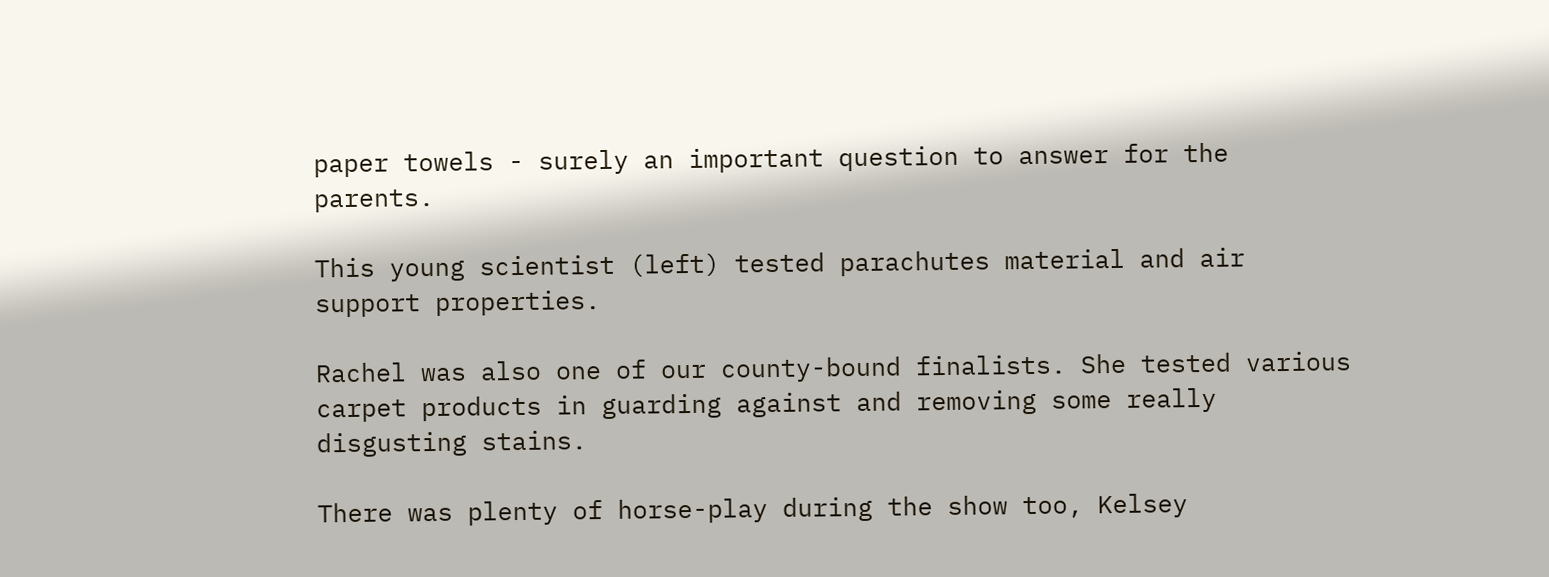paper towels - surely an important question to answer for the parents.

This young scientist (left) tested parachutes material and air support properties.

Rachel was also one of our county-bound finalists. She tested various carpet products in guarding against and removing some really disgusting stains.

There was plenty of horse-play during the show too, Kelsey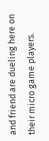and friend are dueling here on their micro game players.